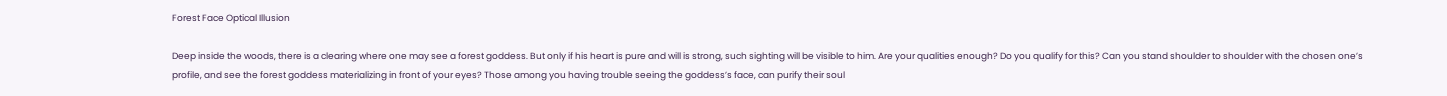Forest Face Optical Illusion

Deep inside the woods, there is a clearing where one may see a forest goddess. But only if his heart is pure and will is strong, such sighting will be visible to him. Are your qualities enough? Do you qualify for this? Can you stand shoulder to shoulder with the chosen one’s profile, and see the forest goddess materializing in front of your eyes? Those among you having trouble seeing the goddess’s face, can purify their soul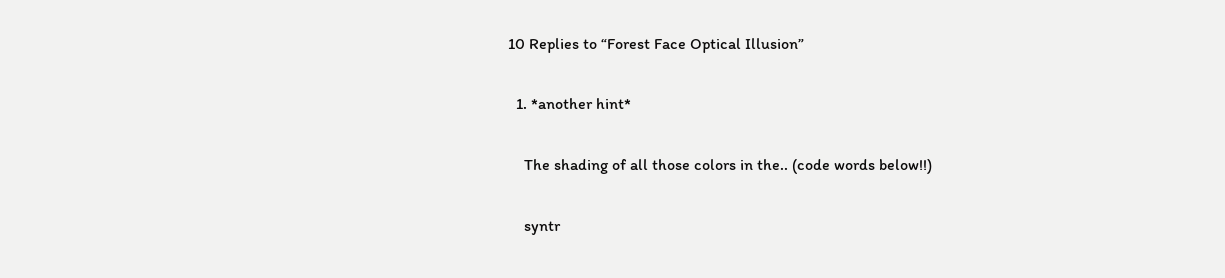10 Replies to “Forest Face Optical Illusion”

  1. *another hint*

    The shading of all those colors in the.. (code words below!!)

    syntr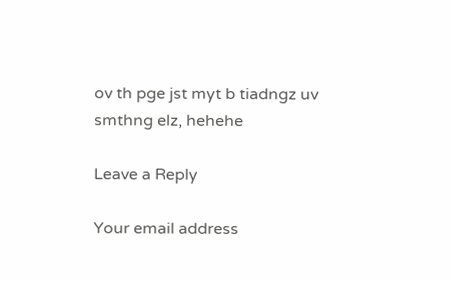ov th pge jst myt b tiadngz uv smthng elz, hehehe

Leave a Reply

Your email address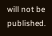will not be published.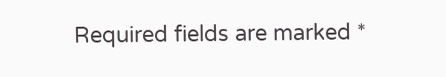Required fields are marked *